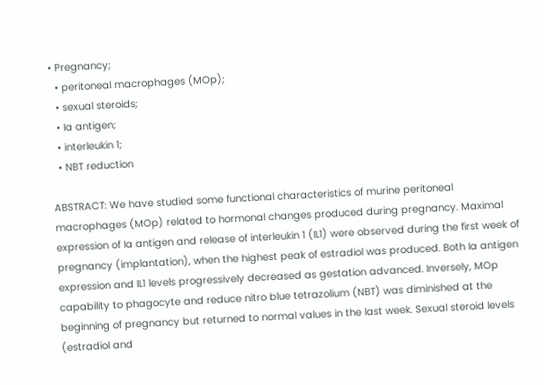• Pregnancy;
  • peritoneal macrophages (MOp);
  • sexual steroids;
  • Ia antigen;
  • interleukin 1;
  • NBT reduction

ABSTRACT: We have studied some functional characteristics of murine peritoneal macrophages (MOp) related to hormonal changes produced during pregnancy. Maximal expression of Ia antigen and release of interleukin 1 (IL1) were observed during the first week of pregnancy (implantation), when the highest peak of estradiol was produced. Both Ia antigen expression and IL1 levels progressively decreased as gestation advanced. Inversely, MOp capability to phagocyte and reduce nitro blue tetrazolium (NBT) was diminished at the beginning of pregnancy but returned to normal values in the last week. Sexual steroid levels (estradiol and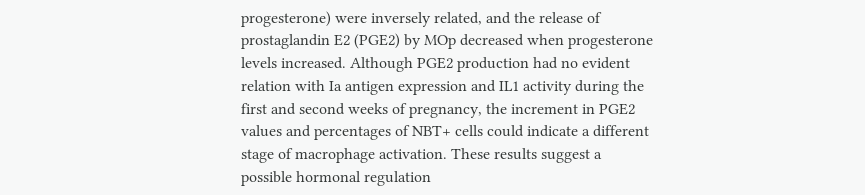progesterone) were inversely related, and the release of prostaglandin E2 (PGE2) by MOp decreased when progesterone levels increased. Although PGE2 production had no evident relation with Ia antigen expression and IL1 activity during the first and second weeks of pregnancy, the increment in PGE2 values and percentages of NBT+ cells could indicate a different stage of macrophage activation. These results suggest a possible hormonal regulation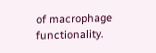of macrophage functionality.